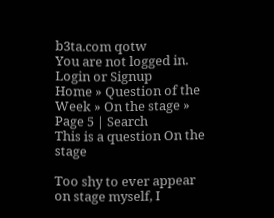b3ta.com qotw
You are not logged in. Login or Signup
Home » Question of the Week » On the stage » Page 5 | Search
This is a question On the stage

Too shy to ever appear on stage myself, I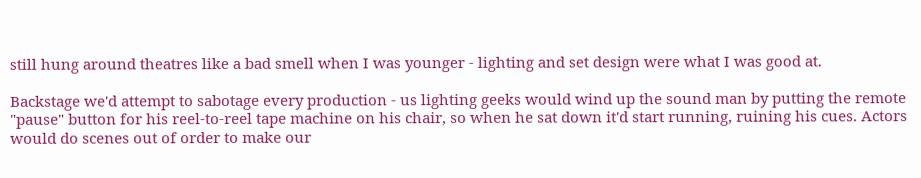still hung around theatres like a bad smell when I was younger - lighting and set design were what I was good at.

Backstage we'd attempt to sabotage every production - us lighting geeks would wind up the sound man by putting the remote "pause" button for his reel-to-reel tape machine on his chair, so when he sat down it'd start running, ruining his cues. Actors would do scenes out of order to make our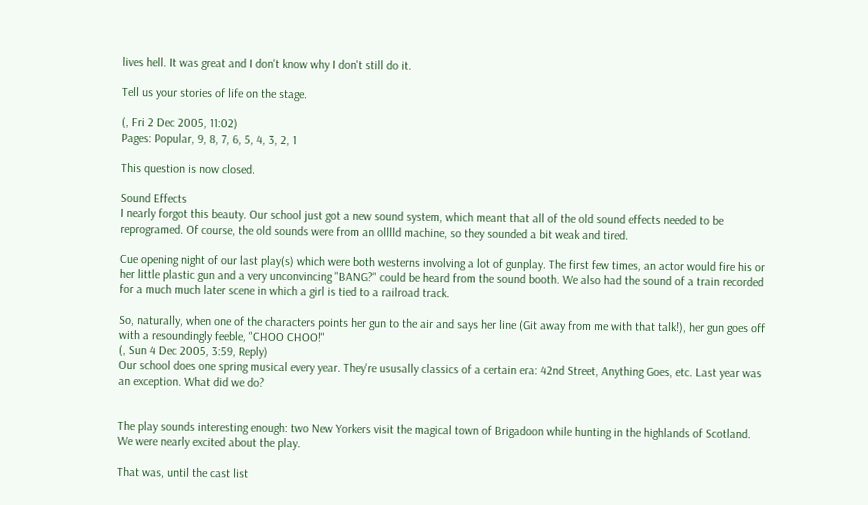lives hell. It was great and I don't know why I don't still do it.

Tell us your stories of life on the stage.

(, Fri 2 Dec 2005, 11:02)
Pages: Popular, 9, 8, 7, 6, 5, 4, 3, 2, 1

This question is now closed.

Sound Effects
I nearly forgot this beauty. Our school just got a new sound system, which meant that all of the old sound effects needed to be reprogramed. Of course, the old sounds were from an olllld machine, so they sounded a bit weak and tired.

Cue opening night of our last play(s) which were both westerns involving a lot of gunplay. The first few times, an actor would fire his or her little plastic gun and a very unconvincing "BANG?" could be heard from the sound booth. We also had the sound of a train recorded for a much much later scene in which a girl is tied to a railroad track.

So, naturally, when one of the characters points her gun to the air and says her line (Git away from me with that talk!), her gun goes off with a resoundingly feeble, "CHOO CHOO!"
(, Sun 4 Dec 2005, 3:59, Reply)
Our school does one spring musical every year. They're ususally classics of a certain era: 42nd Street, Anything Goes, etc. Last year was an exception. What did we do?


The play sounds interesting enough: two New Yorkers visit the magical town of Brigadoon while hunting in the highlands of Scotland. We were nearly excited about the play.

That was, until the cast list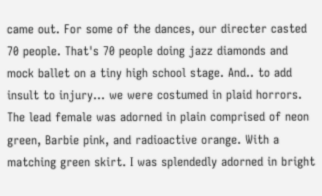came out. For some of the dances, our directer casted 70 people. That's 70 people doing jazz diamonds and mock ballet on a tiny high school stage. And.. to add insult to injury... we were costumed in plaid horrors. The lead female was adorned in plain comprised of neon green, Barbie pink, and radioactive orange. With a matching green skirt. I was splendedly adorned in bright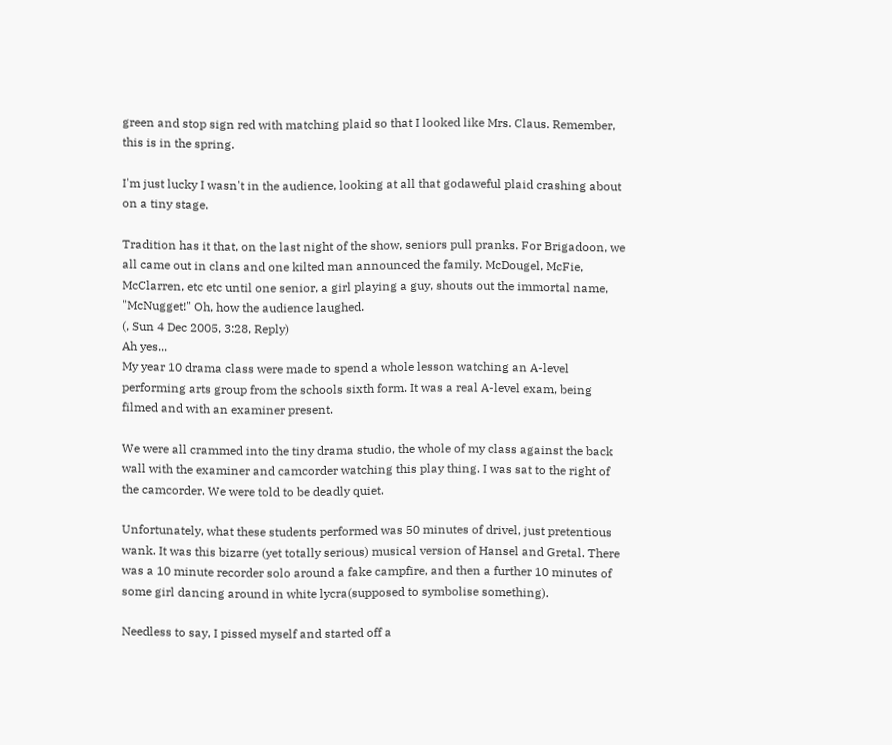green and stop sign red with matching plaid so that I looked like Mrs. Claus. Remember, this is in the spring.

I'm just lucky I wasn't in the audience, looking at all that godaweful plaid crashing about on a tiny stage.

Tradition has it that, on the last night of the show, seniors pull pranks. For Brigadoon, we all came out in clans and one kilted man announced the family. McDougel, McFie, McClarren, etc etc until one senior, a girl playing a guy, shouts out the immortal name, "McNugget!" Oh, how the audience laughed.
(, Sun 4 Dec 2005, 3:28, Reply)
Ah yes...
My year 10 drama class were made to spend a whole lesson watching an A-level performing arts group from the schools sixth form. It was a real A-level exam, being filmed and with an examiner present.

We were all crammed into the tiny drama studio, the whole of my class against the back wall with the examiner and camcorder watching this play thing. I was sat to the right of the camcorder. We were told to be deadly quiet.

Unfortunately, what these students performed was 50 minutes of drivel, just pretentious wank. It was this bizarre (yet totally serious) musical version of Hansel and Gretal. There was a 10 minute recorder solo around a fake campfire, and then a further 10 minutes of some girl dancing around in white lycra(supposed to symbolise something).

Needless to say, I pissed myself and started off a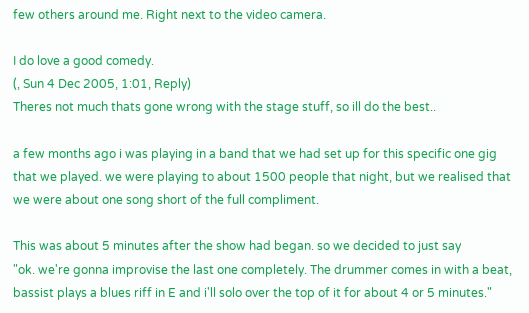few others around me. Right next to the video camera.

I do love a good comedy.
(, Sun 4 Dec 2005, 1:01, Reply)
Theres not much thats gone wrong with the stage stuff, so ill do the best..

a few months ago i was playing in a band that we had set up for this specific one gig that we played. we were playing to about 1500 people that night, but we realised that we were about one song short of the full compliment.

This was about 5 minutes after the show had began. so we decided to just say
"ok. we're gonna improvise the last one completely. The drummer comes in with a beat, bassist plays a blues riff in E and i'll solo over the top of it for about 4 or 5 minutes."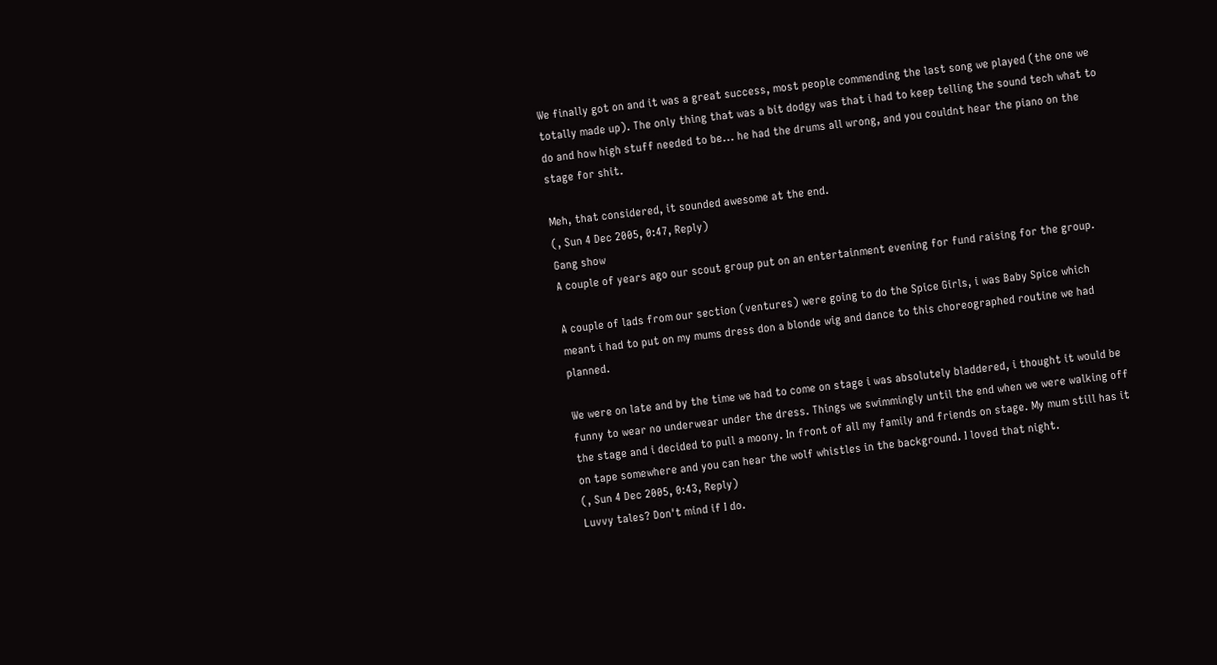We finally got on and it was a great success, most people commending the last song we played (the one we totally made up). The only thing that was a bit dodgy was that i had to keep telling the sound tech what to do and how high stuff needed to be... he had the drums all wrong, and you couldnt hear the piano on the stage for shit.

Meh, that considered, it sounded awesome at the end.
(, Sun 4 Dec 2005, 0:47, Reply)
Gang show
A couple of years ago our scout group put on an entertainment evening for fund raising for the group.

A couple of lads from our section (ventures) were going to do the Spice Girls, i was Baby Spice which meant i had to put on my mums dress don a blonde wig and dance to this choreographed routine we had planned.

We were on late and by the time we had to come on stage i was absolutely bladdered, i thought it would be funny to wear no underwear under the dress. Things we swimmingly until the end when we were walking off the stage and i decided to pull a moony. In front of all my family and friends on stage. My mum still has it on tape somewhere and you can hear the wolf whistles in the background. I loved that night.
(, Sun 4 Dec 2005, 0:43, Reply)
Luvvy tales? Don't mind if I do.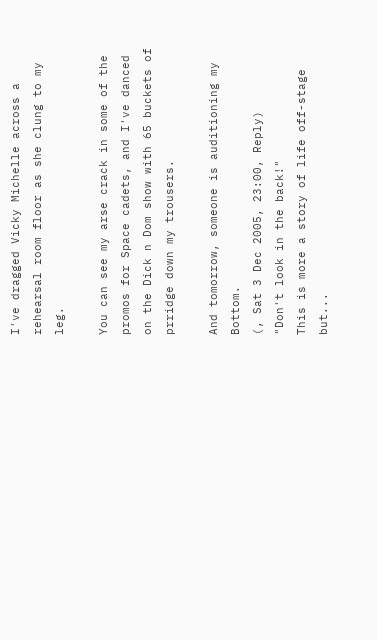I've dragged Vicky Michelle across a rehearsal room floor as she clung to my leg.

You can see my arse crack in some of the promos for Space cadets, and I've danced on the Dick n Dom show with 65 buckets of prridge down my trousers.

And tomorrow, someone is auditioning my Bottom.
(, Sat 3 Dec 2005, 23:00, Reply)
"Don't look in the back!"
This is more a story of life off-stage but...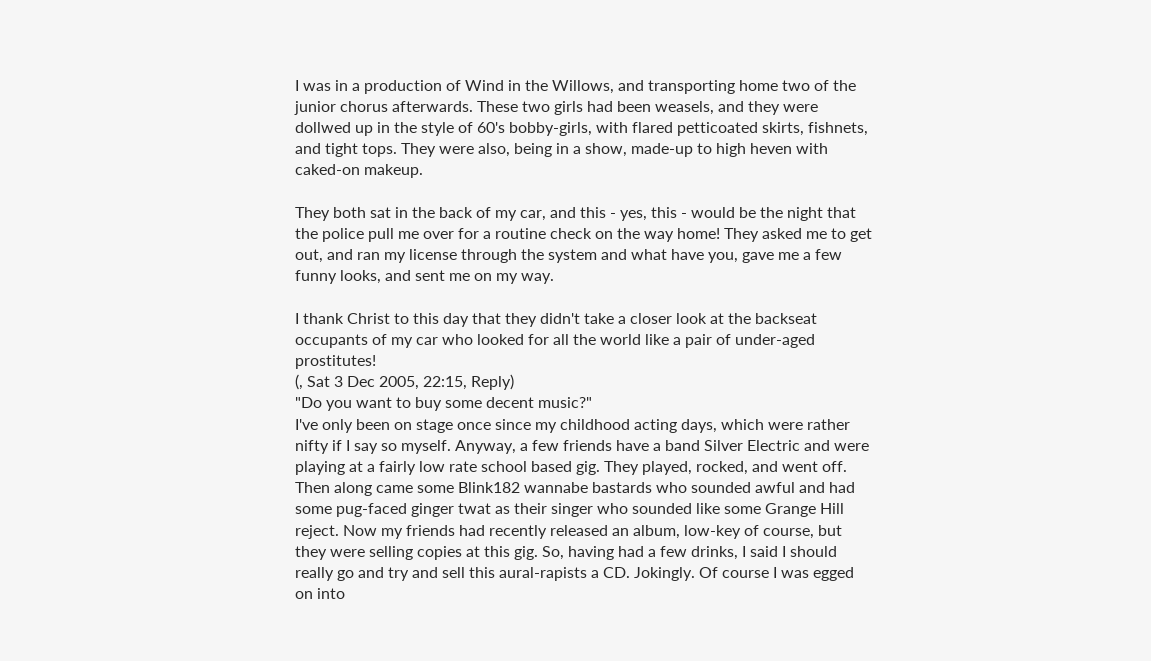I was in a production of Wind in the Willows, and transporting home two of the junior chorus afterwards. These two girls had been weasels, and they were dollwed up in the style of 60's bobby-girls, with flared petticoated skirts, fishnets, and tight tops. They were also, being in a show, made-up to high heven with caked-on makeup.

They both sat in the back of my car, and this - yes, this - would be the night that the police pull me over for a routine check on the way home! They asked me to get out, and ran my license through the system and what have you, gave me a few funny looks, and sent me on my way.

I thank Christ to this day that they didn't take a closer look at the backseat occupants of my car who looked for all the world like a pair of under-aged prostitutes!
(, Sat 3 Dec 2005, 22:15, Reply)
"Do you want to buy some decent music?"
I've only been on stage once since my childhood acting days, which were rather nifty if I say so myself. Anyway, a few friends have a band Silver Electric and were playing at a fairly low rate school based gig. They played, rocked, and went off. Then along came some Blink182 wannabe bastards who sounded awful and had some pug-faced ginger twat as their singer who sounded like some Grange Hill reject. Now my friends had recently released an album, low-key of course, but they were selling copies at this gig. So, having had a few drinks, I said I should really go and try and sell this aural-rapists a CD. Jokingly. Of course I was egged on into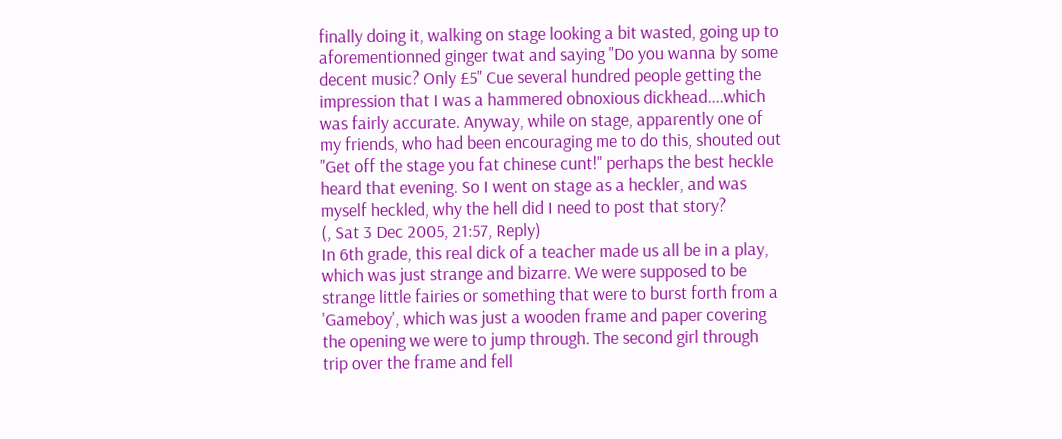finally doing it, walking on stage looking a bit wasted, going up to aforementionned ginger twat and saying "Do you wanna by some decent music? Only £5" Cue several hundred people getting the impression that I was a hammered obnoxious dickhead....which was fairly accurate. Anyway, while on stage, apparently one of my friends, who had been encouraging me to do this, shouted out "Get off the stage you fat chinese cunt!" perhaps the best heckle heard that evening. So I went on stage as a heckler, and was myself heckled, why the hell did I need to post that story?
(, Sat 3 Dec 2005, 21:57, Reply)
In 6th grade, this real dick of a teacher made us all be in a play, which was just strange and bizarre. We were supposed to be strange little fairies or something that were to burst forth from a 'Gameboy', which was just a wooden frame and paper covering the opening we were to jump through. The second girl through trip over the frame and fell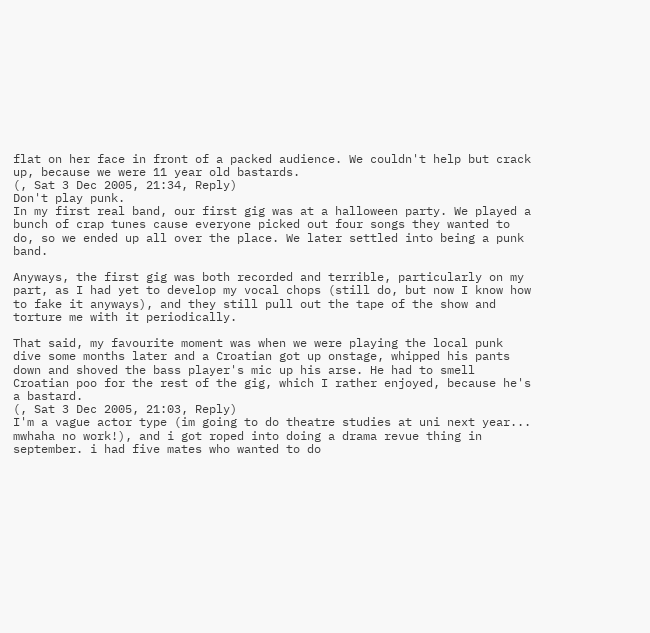flat on her face in front of a packed audience. We couldn't help but crack up, because we were 11 year old bastards.
(, Sat 3 Dec 2005, 21:34, Reply)
Don't play punk.
In my first real band, our first gig was at a halloween party. We played a bunch of crap tunes cause everyone picked out four songs they wanted to do, so we ended up all over the place. We later settled into being a punk band.

Anyways, the first gig was both recorded and terrible, particularly on my part, as I had yet to develop my vocal chops (still do, but now I know how to fake it anyways), and they still pull out the tape of the show and torture me with it periodically.

That said, my favourite moment was when we were playing the local punk dive some months later and a Croatian got up onstage, whipped his pants down and shoved the bass player's mic up his arse. He had to smell Croatian poo for the rest of the gig, which I rather enjoyed, because he's a bastard.
(, Sat 3 Dec 2005, 21:03, Reply)
I'm a vague actor type (im going to do theatre studies at uni next year... mwhaha no work!), and i got roped into doing a drama revue thing in september. i had five mates who wanted to do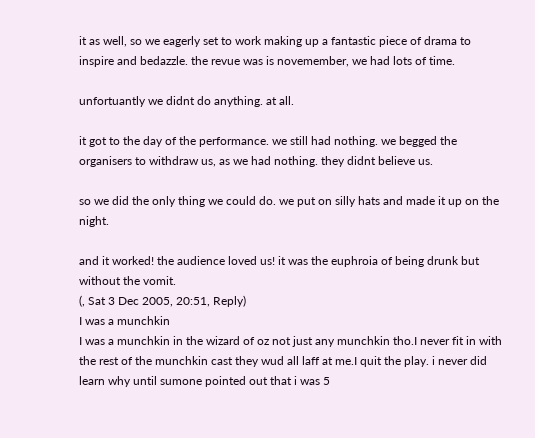it as well, so we eagerly set to work making up a fantastic piece of drama to inspire and bedazzle. the revue was is novemember, we had lots of time.

unfortuantly we didnt do anything. at all.

it got to the day of the performance. we still had nothing. we begged the organisers to withdraw us, as we had nothing. they didnt believe us.

so we did the only thing we could do. we put on silly hats and made it up on the night.

and it worked! the audience loved us! it was the euphroia of being drunk but without the vomit.
(, Sat 3 Dec 2005, 20:51, Reply)
I was a munchkin
I was a munchkin in the wizard of oz not just any munchkin tho.I never fit in with the rest of the munchkin cast they wud all laff at me.I quit the play. i never did learn why until sumone pointed out that i was 5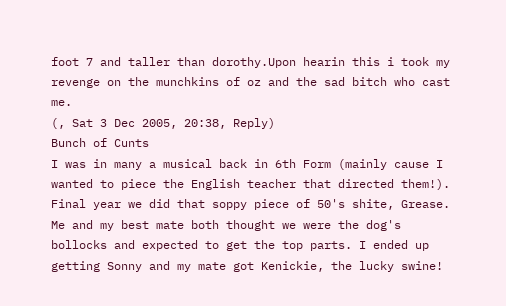foot 7 and taller than dorothy.Upon hearin this i took my revenge on the munchkins of oz and the sad bitch who cast me.
(, Sat 3 Dec 2005, 20:38, Reply)
Bunch of Cunts
I was in many a musical back in 6th Form (mainly cause I wanted to piece the English teacher that directed them!). Final year we did that soppy piece of 50's shite, Grease. Me and my best mate both thought we were the dog's bollocks and expected to get the top parts. I ended up getting Sonny and my mate got Kenickie, the lucky swine!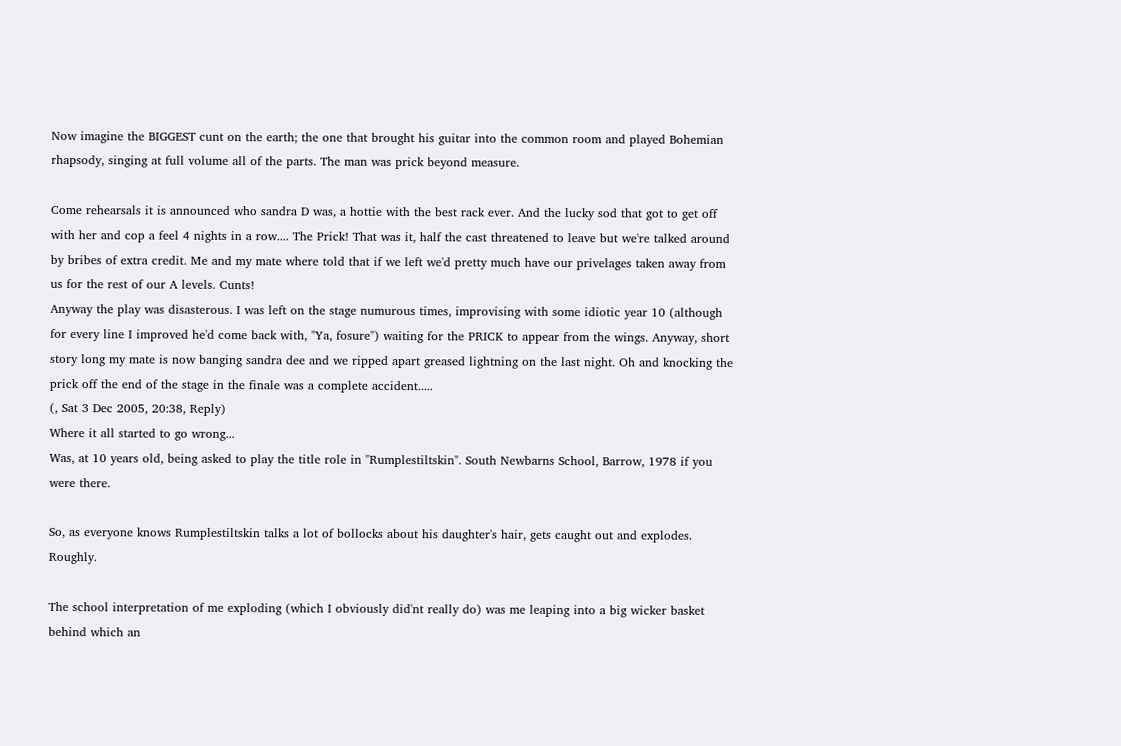Now imagine the BIGGEST cunt on the earth; the one that brought his guitar into the common room and played Bohemian rhapsody, singing at full volume all of the parts. The man was prick beyond measure.

Come rehearsals it is announced who sandra D was, a hottie with the best rack ever. And the lucky sod that got to get off with her and cop a feel 4 nights in a row.... The Prick! That was it, half the cast threatened to leave but we're talked around by bribes of extra credit. Me and my mate where told that if we left we'd pretty much have our privelages taken away from us for the rest of our A levels. Cunts!
Anyway the play was disasterous. I was left on the stage numurous times, improvising with some idiotic year 10 (although for every line I improved he'd come back with, "Ya, fosure") waiting for the PRICK to appear from the wings. Anyway, short story long my mate is now banging sandra dee and we ripped apart greased lightning on the last night. Oh and knocking the prick off the end of the stage in the finale was a complete accident.....
(, Sat 3 Dec 2005, 20:38, Reply)
Where it all started to go wrong...
Was, at 10 years old, being asked to play the title role in "Rumplestiltskin". South Newbarns School, Barrow, 1978 if you were there.

So, as everyone knows Rumplestiltskin talks a lot of bollocks about his daughter's hair, gets caught out and explodes. Roughly.

The school interpretation of me exploding (which I obviously did'nt really do) was me leaping into a big wicker basket behind which an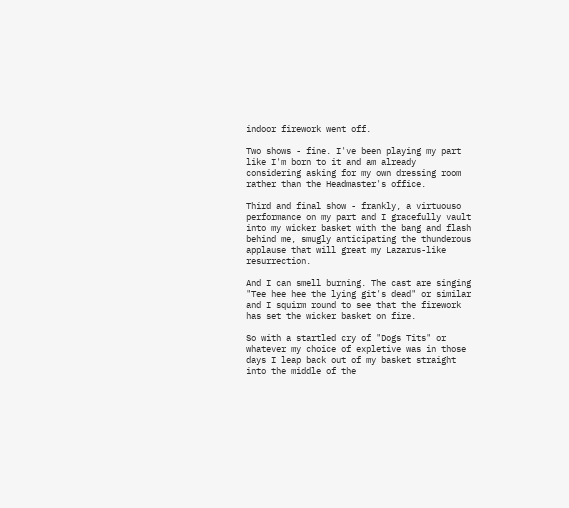indoor firework went off.

Two shows - fine. I've been playing my part like I'm born to it and am already considering asking for my own dressing room rather than the Headmaster's office.

Third and final show - frankly, a virtuouso performance on my part and I gracefully vault into my wicker basket with the bang and flash behind me, smugly anticipating the thunderous applause that will great my Lazarus-like resurrection.

And I can smell burning. The cast are singing "Tee hee hee the lying git's dead" or similar and I squirm round to see that the firework has set the wicker basket on fire.

So with a startled cry of "Dogs Tits" or whatever my choice of expletive was in those days I leap back out of my basket straight into the middle of the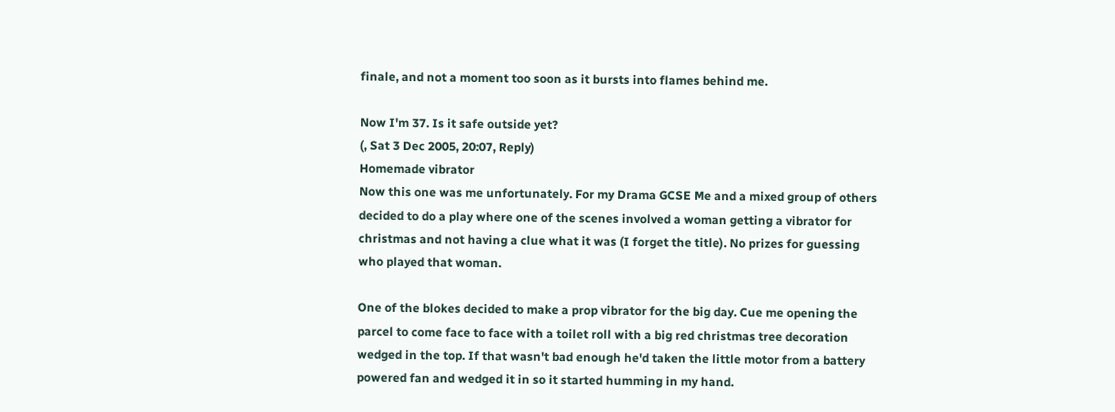finale, and not a moment too soon as it bursts into flames behind me.

Now I'm 37. Is it safe outside yet?
(, Sat 3 Dec 2005, 20:07, Reply)
Homemade vibrator
Now this one was me unfortunately. For my Drama GCSE Me and a mixed group of others decided to do a play where one of the scenes involved a woman getting a vibrator for christmas and not having a clue what it was (I forget the title). No prizes for guessing who played that woman.

One of the blokes decided to make a prop vibrator for the big day. Cue me opening the parcel to come face to face with a toilet roll with a big red christmas tree decoration wedged in the top. If that wasn't bad enough he'd taken the little motor from a battery powered fan and wedged it in so it started humming in my hand.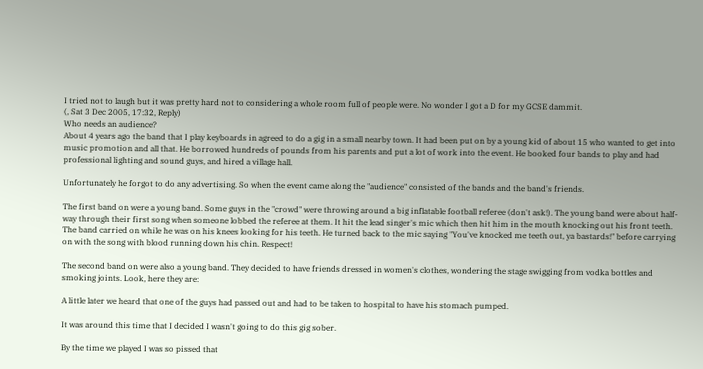I tried not to laugh but it was pretty hard not to considering a whole room full of people were. No wonder I got a D for my GCSE dammit.
(, Sat 3 Dec 2005, 17:32, Reply)
Who needs an audience?
About 4 years ago the band that I play keyboards in agreed to do a gig in a small nearby town. It had been put on by a young kid of about 15 who wanted to get into music promotion and all that. He borrowed hundreds of pounds from his parents and put a lot of work into the event. He booked four bands to play and had professional lighting and sound guys, and hired a village hall.

Unfortunately he forgot to do any advertising. So when the event came along the "audience" consisted of the bands and the band's friends.

The first band on were a young band. Some guys in the "crowd" were throwing around a big inflatable football referee (don't ask!). The young band were about half-way through their first song when someone lobbed the referee at them. It hit the lead singer's mic which then hit him in the mouth knocking out his front teeth. The band carried on while he was on his knees looking for his teeth. He turned back to the mic saying "You've knocked me teeth out, ya bastards!" before carrying on with the song with blood running down his chin. Respect!

The second band on were also a young band. They decided to have friends dressed in women's clothes, wondering the stage swigging from vodka bottles and smoking joints. Look, here they are:

A little later we heard that one of the guys had passed out and had to be taken to hospital to have his stomach pumped.

It was around this time that I decided I wasn't going to do this gig sober.

By the time we played I was so pissed that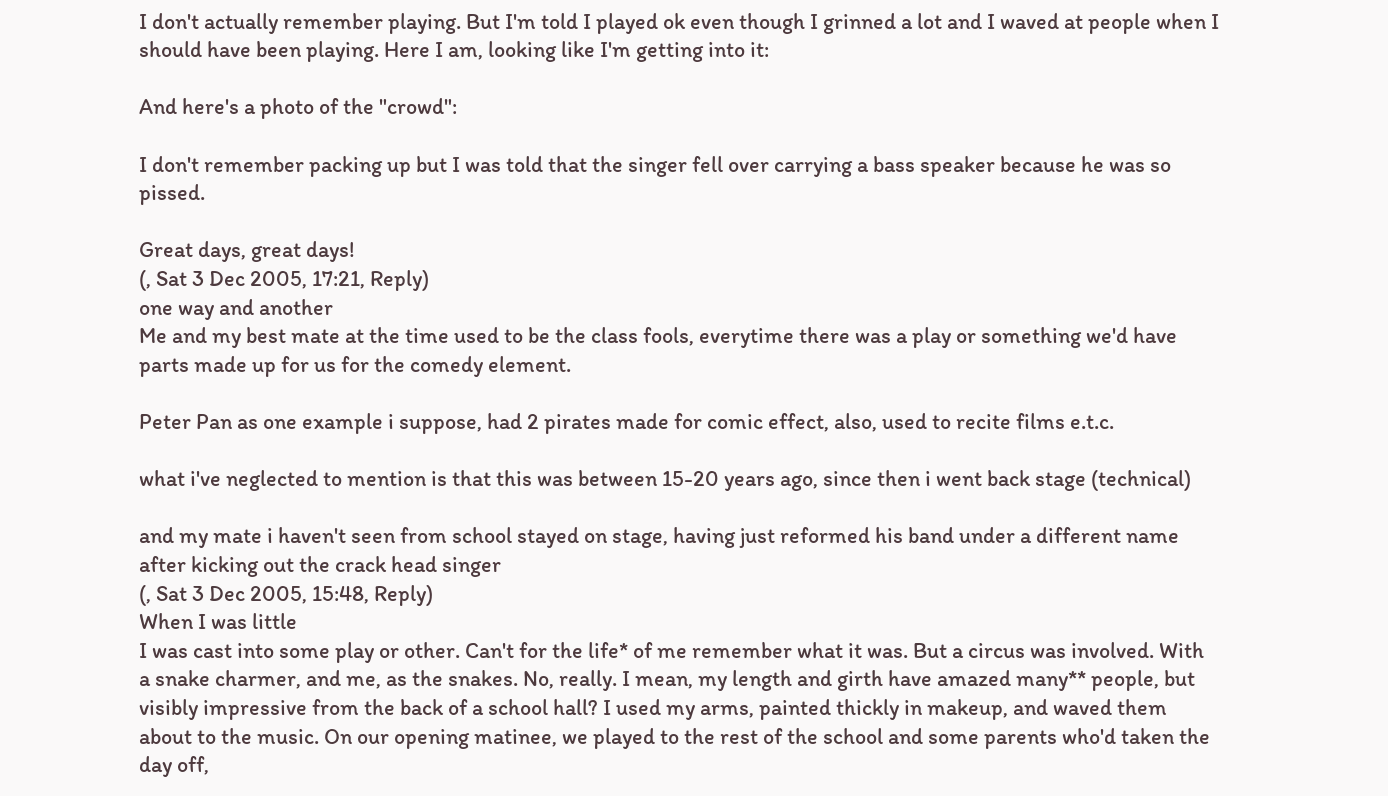I don't actually remember playing. But I'm told I played ok even though I grinned a lot and I waved at people when I should have been playing. Here I am, looking like I'm getting into it:

And here's a photo of the "crowd":

I don't remember packing up but I was told that the singer fell over carrying a bass speaker because he was so pissed.

Great days, great days!
(, Sat 3 Dec 2005, 17:21, Reply)
one way and another
Me and my best mate at the time used to be the class fools, everytime there was a play or something we'd have parts made up for us for the comedy element.

Peter Pan as one example i suppose, had 2 pirates made for comic effect, also, used to recite films e.t.c.

what i've neglected to mention is that this was between 15-20 years ago, since then i went back stage (technical)

and my mate i haven't seen from school stayed on stage, having just reformed his band under a different name after kicking out the crack head singer
(, Sat 3 Dec 2005, 15:48, Reply)
When I was little
I was cast into some play or other. Can't for the life* of me remember what it was. But a circus was involved. With a snake charmer, and me, as the snakes. No, really. I mean, my length and girth have amazed many** people, but visibly impressive from the back of a school hall? I used my arms, painted thickly in makeup, and waved them about to the music. On our opening matinee, we played to the rest of the school and some parents who'd taken the day off,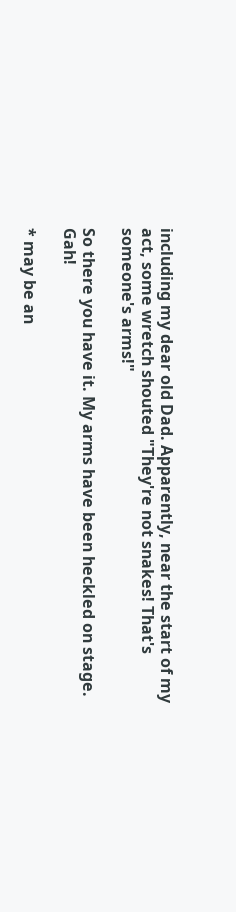including my dear old Dad. Apparently, near the start of my act, some wretch shouted "They're not snakes! That's someone's arms!"

So there you have it. My arms have been heckled on stage. Gah!

* may be an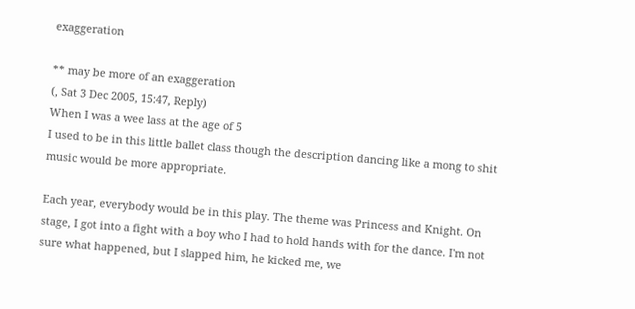exaggeration

** may be more of an exaggeration
(, Sat 3 Dec 2005, 15:47, Reply)
When I was a wee lass at the age of 5
I used to be in this little ballet class though the description dancing like a mong to shit music would be more appropriate.

Each year, everybody would be in this play. The theme was Princess and Knight. On stage, I got into a fight with a boy who I had to hold hands with for the dance. I'm not sure what happened, but I slapped him, he kicked me, we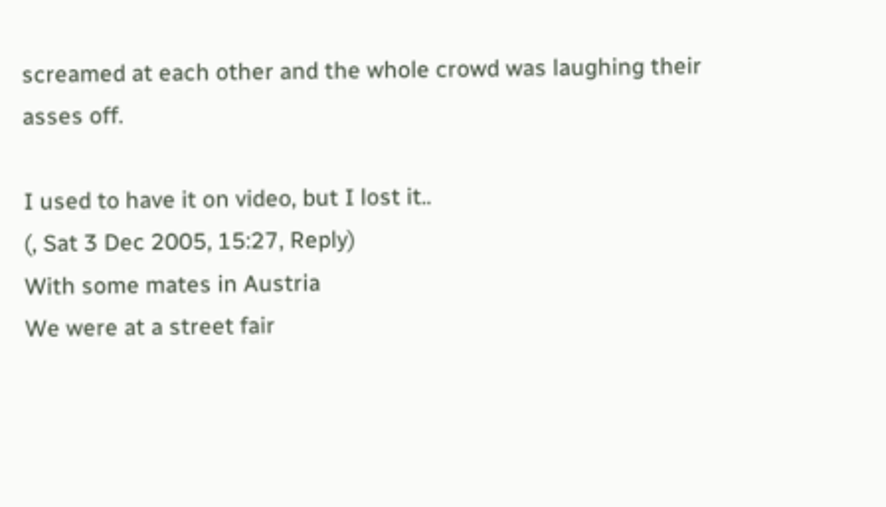screamed at each other and the whole crowd was laughing their asses off.

I used to have it on video, but I lost it..
(, Sat 3 Dec 2005, 15:27, Reply)
With some mates in Austria
We were at a street fair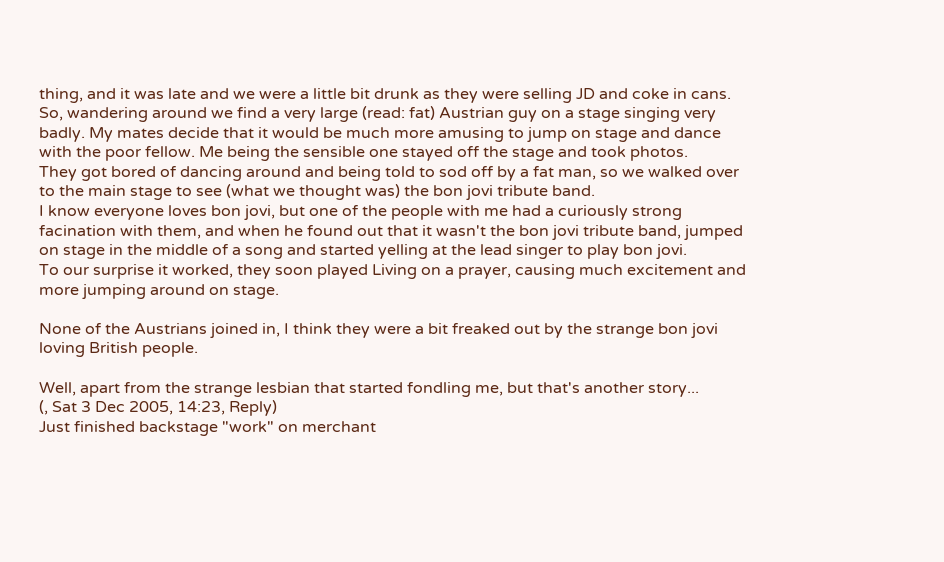thing, and it was late and we were a little bit drunk as they were selling JD and coke in cans.
So, wandering around we find a very large (read: fat) Austrian guy on a stage singing very badly. My mates decide that it would be much more amusing to jump on stage and dance with the poor fellow. Me being the sensible one stayed off the stage and took photos.
They got bored of dancing around and being told to sod off by a fat man, so we walked over to the main stage to see (what we thought was) the bon jovi tribute band.
I know everyone loves bon jovi, but one of the people with me had a curiously strong facination with them, and when he found out that it wasn't the bon jovi tribute band, jumped on stage in the middle of a song and started yelling at the lead singer to play bon jovi.
To our surprise it worked, they soon played Living on a prayer, causing much excitement and more jumping around on stage.

None of the Austrians joined in, I think they were a bit freaked out by the strange bon jovi loving British people.

Well, apart from the strange lesbian that started fondling me, but that's another story...
(, Sat 3 Dec 2005, 14:23, Reply)
Just finished backstage "work" on merchant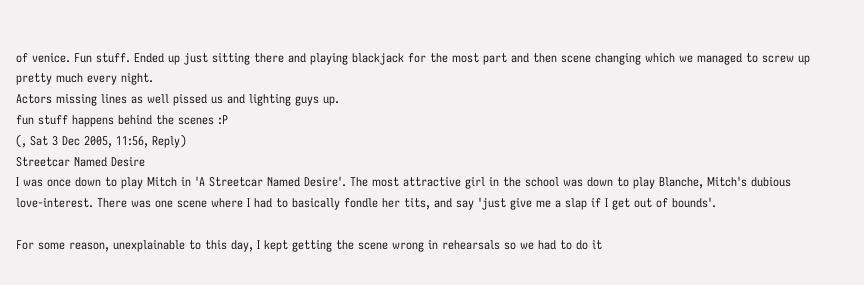of venice. Fun stuff. Ended up just sitting there and playing blackjack for the most part and then scene changing which we managed to screw up pretty much every night.
Actors missing lines as well pissed us and lighting guys up.
fun stuff happens behind the scenes :P
(, Sat 3 Dec 2005, 11:56, Reply)
Streetcar Named Desire
I was once down to play Mitch in 'A Streetcar Named Desire'. The most attractive girl in the school was down to play Blanche, Mitch's dubious love-interest. There was one scene where I had to basically fondle her tits, and say 'just give me a slap if I get out of bounds'.

For some reason, unexplainable to this day, I kept getting the scene wrong in rehearsals so we had to do it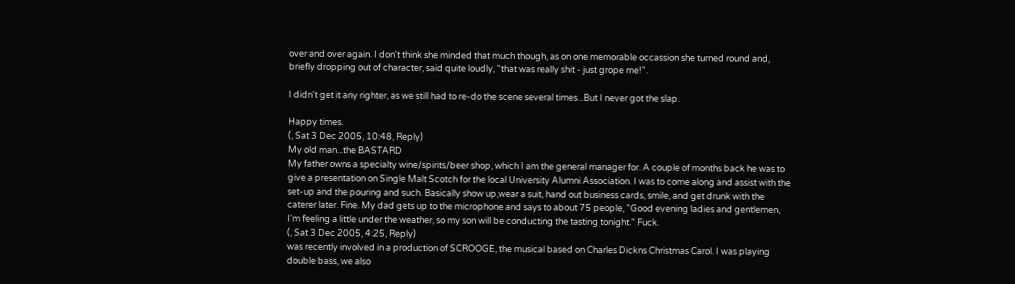over and over again. I don't think she minded that much though, as on one memorable occassion she turned round and, briefly dropping out of character, said quite loudly, "that was really shit - just grope me!".

I didn't get it any righter, as we still had to re-do the scene several times...But I never got the slap.

Happy times.
(, Sat 3 Dec 2005, 10:48, Reply)
My old man...the BASTARD
My father owns a specialty wine/spirits/beer shop, which I am the general manager for. A couple of months back he was to give a presentation on Single Malt Scotch for the local University Alumni Association. I was to come along and assist with the set-up and the pouring and such. Basically show up,wear a suit, hand out business cards, smile, and get drunk with the caterer later. Fine. My dad gets up to the microphone and says to about 75 people, "Good evening ladies and gentlemen, I'm feeling a little under the weather, so my son will be conducting the tasting tonight." Fuck.
(, Sat 3 Dec 2005, 4:25, Reply)
was recently involved in a production of SCROOGE, the musical based on Charles Dickns Christmas Carol. I was playing double bass, we also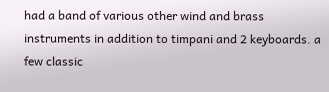had a band of various other wind and brass instruments in addition to timpani and 2 keyboards. a few classic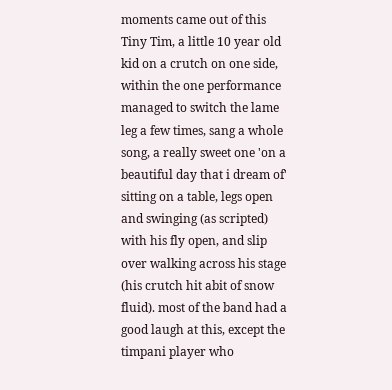moments came out of this
Tiny Tim, a little 10 year old kid on a crutch on one side, within the one performance managed to switch the lame leg a few times, sang a whole song, a really sweet one 'on a beautiful day that i dream of' sitting on a table, legs open and swinging (as scripted) with his fly open, and slip over walking across his stage (his crutch hit abit of snow fluid). most of the band had a good laugh at this, except the timpani player who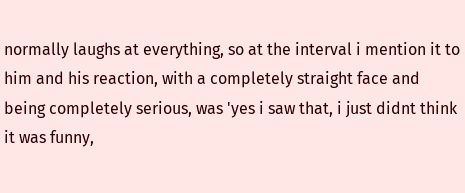normally laughs at everything, so at the interval i mention it to him and his reaction, with a completely straight face and being completely serious, was 'yes i saw that, i just didnt think it was funny,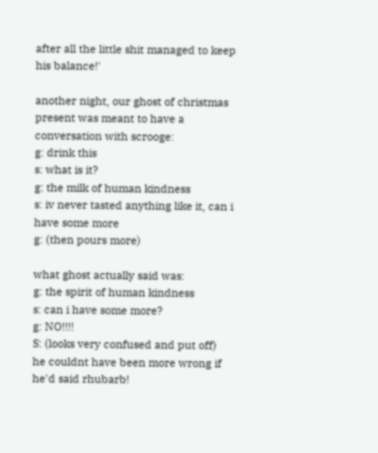after all the little shit managed to keep his balance!'

another night, our ghost of christmas present was meant to have a conversation with scrooge:
g: drink this
s: what is it?
g: the milk of human kindness
s: iv never tasted anything like it, can i have some more
g: (then pours more)

what ghost actually said was:
g: the spirit of human kindness
s: can i have some more?
g: NO!!!!
S: (looks very confused and put off)
he couldnt have been more wrong if he'd said rhubarb!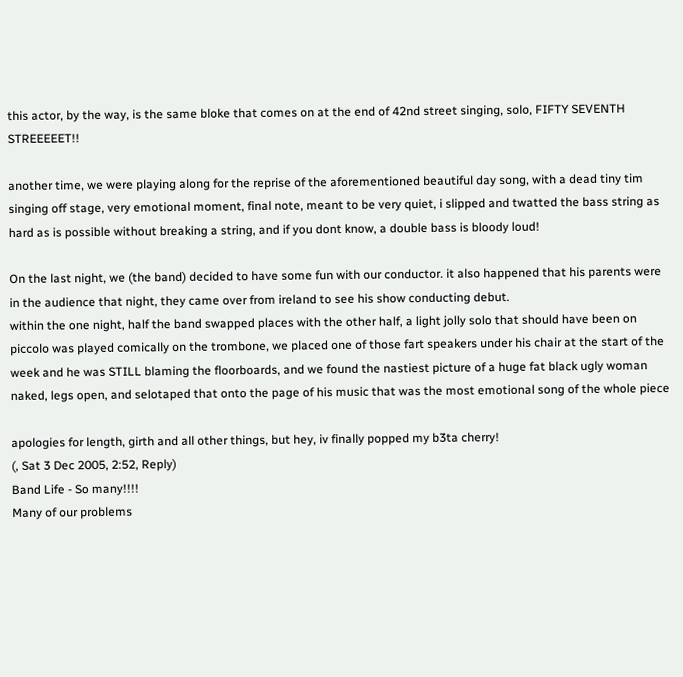this actor, by the way, is the same bloke that comes on at the end of 42nd street singing, solo, FIFTY SEVENTH STREEEEET!!

another time, we were playing along for the reprise of the aforementioned beautiful day song, with a dead tiny tim singing off stage, very emotional moment, final note, meant to be very quiet, i slipped and twatted the bass string as hard as is possible without breaking a string, and if you dont know, a double bass is bloody loud!

On the last night, we (the band) decided to have some fun with our conductor. it also happened that his parents were in the audience that night, they came over from ireland to see his show conducting debut.
within the one night, half the band swapped places with the other half, a light jolly solo that should have been on piccolo was played comically on the trombone, we placed one of those fart speakers under his chair at the start of the week and he was STILL blaming the floorboards, and we found the nastiest picture of a huge fat black ugly woman naked, legs open, and selotaped that onto the page of his music that was the most emotional song of the whole piece

apologies for length, girth and all other things, but hey, iv finally popped my b3ta cherry!
(, Sat 3 Dec 2005, 2:52, Reply)
Band Life - So many!!!!
Many of our problems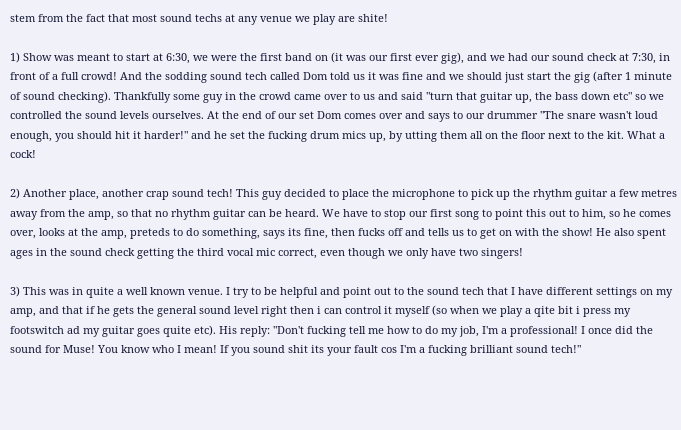stem from the fact that most sound techs at any venue we play are shite!

1) Show was meant to start at 6:30, we were the first band on (it was our first ever gig), and we had our sound check at 7:30, in front of a full crowd! And the sodding sound tech called Dom told us it was fine and we should just start the gig (after 1 minute of sound checking). Thankfully some guy in the crowd came over to us and said "turn that guitar up, the bass down etc" so we controlled the sound levels ourselves. At the end of our set Dom comes over and says to our drummer "The snare wasn't loud enough, you should hit it harder!" and he set the fucking drum mics up, by utting them all on the floor next to the kit. What a cock!

2) Another place, another crap sound tech! This guy decided to place the microphone to pick up the rhythm guitar a few metres away from the amp, so that no rhythm guitar can be heard. We have to stop our first song to point this out to him, so he comes over, looks at the amp, preteds to do something, says its fine, then fucks off and tells us to get on with the show! He also spent ages in the sound check getting the third vocal mic correct, even though we only have two singers!

3) This was in quite a well known venue. I try to be helpful and point out to the sound tech that I have different settings on my amp, and that if he gets the general sound level right then i can control it myself (so when we play a qite bit i press my footswitch ad my guitar goes quite etc). His reply: "Don't fucking tell me how to do my job, I'm a professional! I once did the sound for Muse! You know who I mean! If you sound shit its your fault cos I'm a fucking brilliant sound tech!"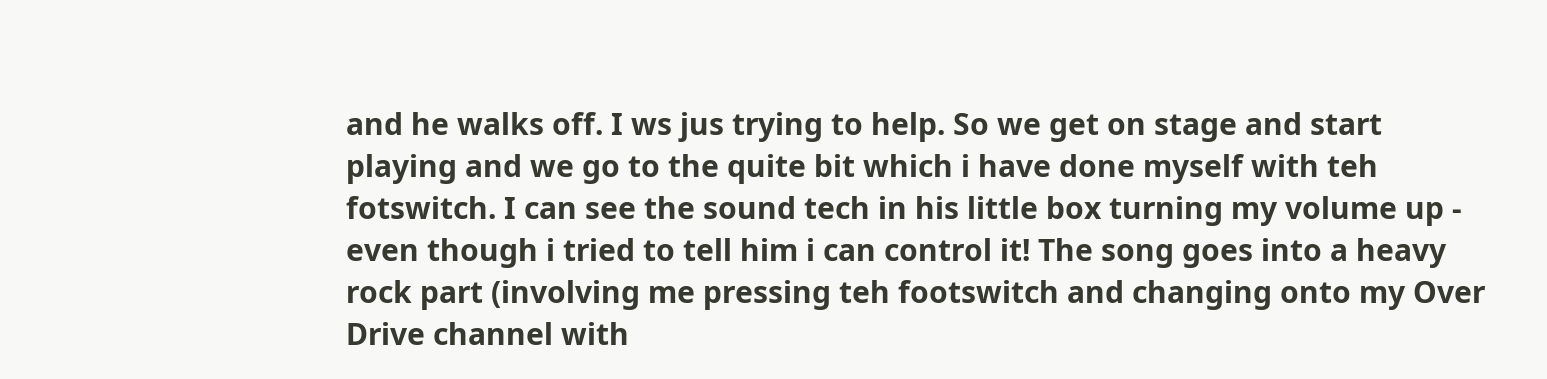and he walks off. I ws jus trying to help. So we get on stage and start playing and we go to the quite bit which i have done myself with teh fotswitch. I can see the sound tech in his little box turning my volume up - even though i tried to tell him i can control it! The song goes into a heavy rock part (involving me pressing teh footswitch and changing onto my Over Drive channel with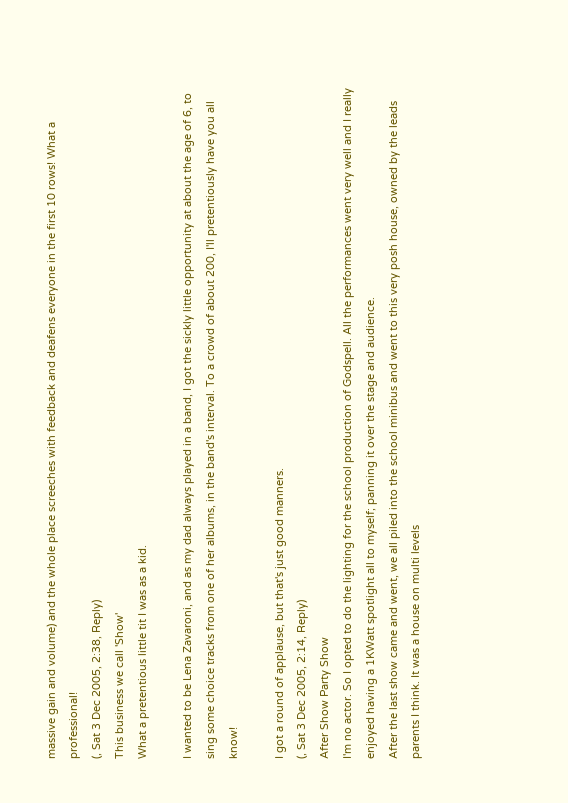massive gain and volume) and the whole place screeches with feedback and deafens everyone in the first 10 rows! What a professional!
(, Sat 3 Dec 2005, 2:38, Reply)
This business we call 'Show'
What a pretentious little tit I was as a kid.

I wanted to be Lena Zavaroni, and as my dad always played in a band, I got the sickly little opportunity at about the age of 6, to sing some choice tracks from one of her albums, in the band's interval. To a crowd of about 200, I'll pretentiously have you all know!

I got a round of applause, but that's just good manners.
(, Sat 3 Dec 2005, 2:14, Reply)
After Show Party Show
I'm no actor. So I opted to do the lighting for the school production of Godspell. All the performances went very well and I really enjoyed having a 1KWatt spotlight all to myself; panning it over the stage and audience.
After the last show came and went, we all piled into the school minibus and went to this very posh house, owned by the leads parents I think. It was a house on multi levels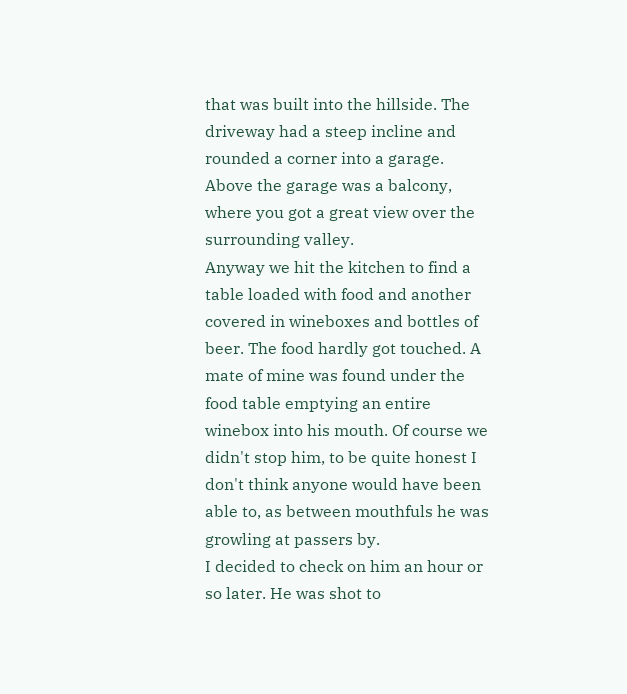that was built into the hillside. The driveway had a steep incline and rounded a corner into a garage. Above the garage was a balcony, where you got a great view over the surrounding valley.
Anyway we hit the kitchen to find a table loaded with food and another covered in wineboxes and bottles of beer. The food hardly got touched. A mate of mine was found under the food table emptying an entire winebox into his mouth. Of course we didn't stop him, to be quite honest I don't think anyone would have been able to, as between mouthfuls he was growling at passers by.
I decided to check on him an hour or so later. He was shot to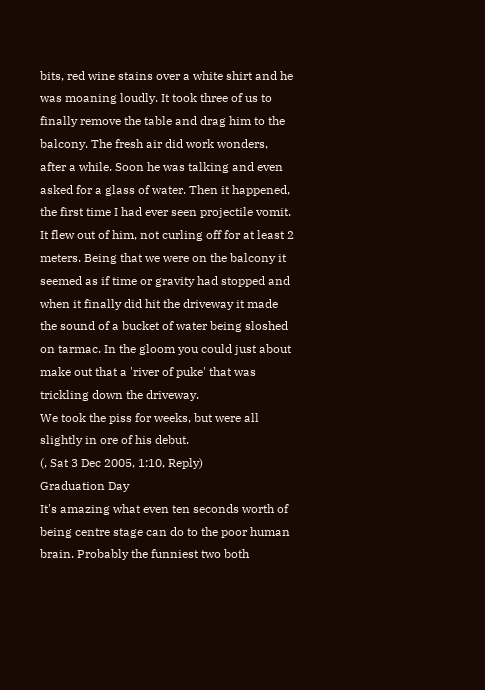bits, red wine stains over a white shirt and he was moaning loudly. It took three of us to finally remove the table and drag him to the balcony. The fresh air did work wonders, after a while. Soon he was talking and even asked for a glass of water. Then it happened, the first time I had ever seen projectile vomit. It flew out of him, not curling off for at least 2 meters. Being that we were on the balcony it seemed as if time or gravity had stopped and when it finally did hit the driveway it made the sound of a bucket of water being sloshed on tarmac. In the gloom you could just about make out that a 'river of puke' that was trickling down the driveway.
We took the piss for weeks, but were all slightly in ore of his debut.
(, Sat 3 Dec 2005, 1:10, Reply)
Graduation Day
It's amazing what even ten seconds worth of being centre stage can do to the poor human brain. Probably the funniest two both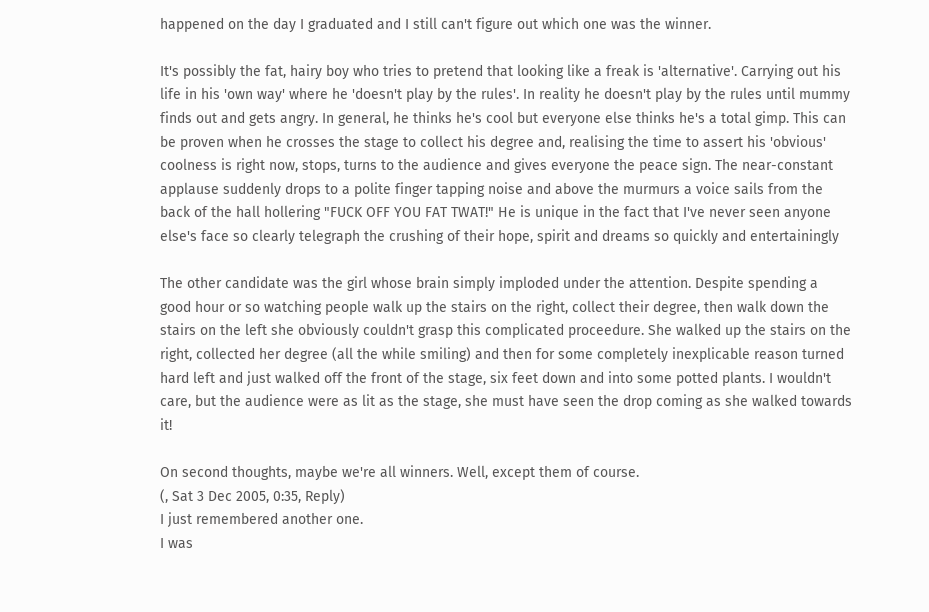happened on the day I graduated and I still can't figure out which one was the winner.

It's possibly the fat, hairy boy who tries to pretend that looking like a freak is 'alternative'. Carrying out his life in his 'own way' where he 'doesn't play by the rules'. In reality he doesn't play by the rules until mummy finds out and gets angry. In general, he thinks he's cool but everyone else thinks he's a total gimp. This can be proven when he crosses the stage to collect his degree and, realising the time to assert his 'obvious' coolness is right now, stops, turns to the audience and gives everyone the peace sign. The near-constant applause suddenly drops to a polite finger tapping noise and above the murmurs a voice sails from the back of the hall hollering "FUCK OFF YOU FAT TWAT!" He is unique in the fact that I've never seen anyone else's face so clearly telegraph the crushing of their hope, spirit and dreams so quickly and entertainingly

The other candidate was the girl whose brain simply imploded under the attention. Despite spending a good hour or so watching people walk up the stairs on the right, collect their degree, then walk down the stairs on the left she obviously couldn't grasp this complicated proceedure. She walked up the stairs on the right, collected her degree (all the while smiling) and then for some completely inexplicable reason turned hard left and just walked off the front of the stage, six feet down and into some potted plants. I wouldn't care, but the audience were as lit as the stage, she must have seen the drop coming as she walked towards it!

On second thoughts, maybe we're all winners. Well, except them of course.
(, Sat 3 Dec 2005, 0:35, Reply)
I just remembered another one.
I was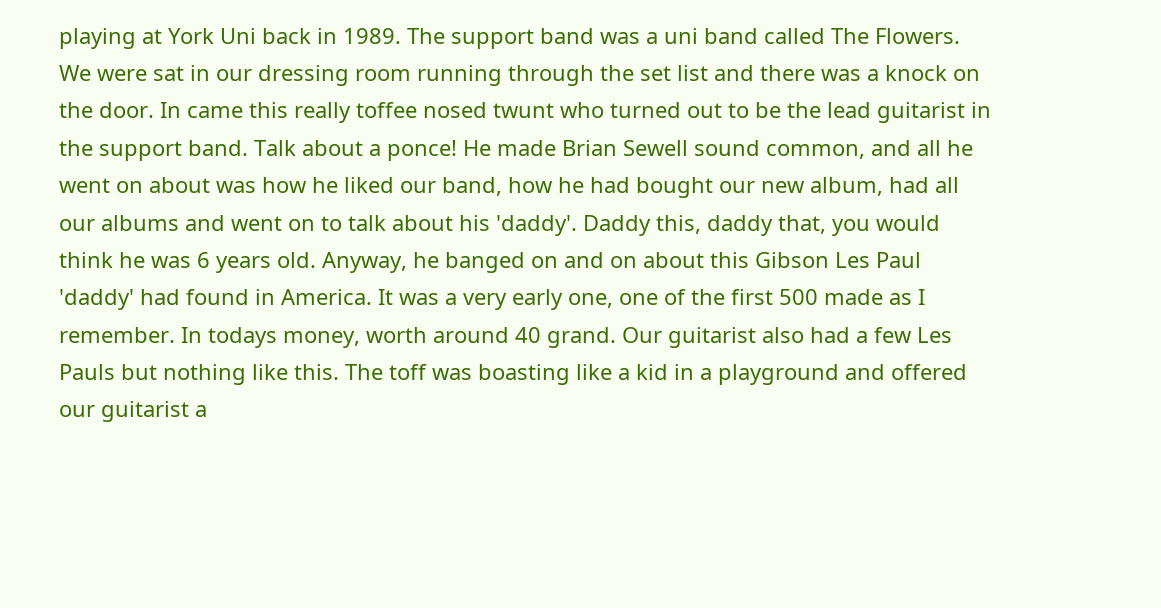playing at York Uni back in 1989. The support band was a uni band called The Flowers. We were sat in our dressing room running through the set list and there was a knock on the door. In came this really toffee nosed twunt who turned out to be the lead guitarist in the support band. Talk about a ponce! He made Brian Sewell sound common, and all he went on about was how he liked our band, how he had bought our new album, had all our albums and went on to talk about his 'daddy'. Daddy this, daddy that, you would think he was 6 years old. Anyway, he banged on and on about this Gibson Les Paul 'daddy' had found in America. It was a very early one, one of the first 500 made as I remember. In todays money, worth around 40 grand. Our guitarist also had a few Les Pauls but nothing like this. The toff was boasting like a kid in a playground and offered our guitarist a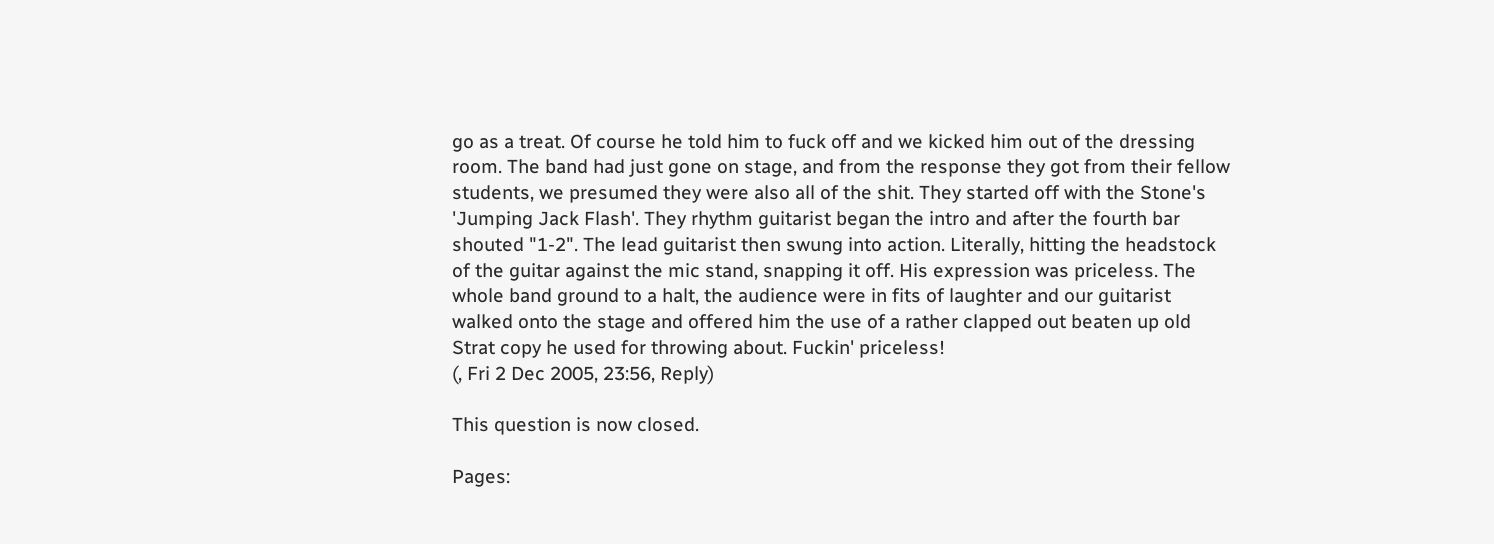go as a treat. Of course he told him to fuck off and we kicked him out of the dressing room. The band had just gone on stage, and from the response they got from their fellow students, we presumed they were also all of the shit. They started off with the Stone's 'Jumping Jack Flash'. They rhythm guitarist began the intro and after the fourth bar shouted "1-2". The lead guitarist then swung into action. Literally, hitting the headstock of the guitar against the mic stand, snapping it off. His expression was priceless. The whole band ground to a halt, the audience were in fits of laughter and our guitarist walked onto the stage and offered him the use of a rather clapped out beaten up old Strat copy he used for throwing about. Fuckin' priceless!
(, Fri 2 Dec 2005, 23:56, Reply)

This question is now closed.

Pages: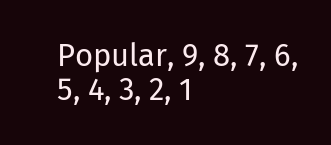Popular, 9, 8, 7, 6, 5, 4, 3, 2, 1